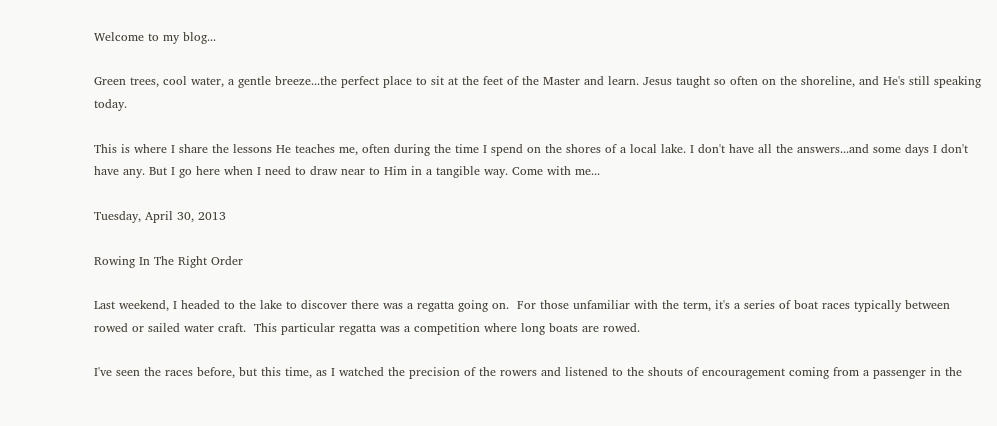Welcome to my blog...

Green trees, cool water, a gentle breeze...the perfect place to sit at the feet of the Master and learn. Jesus taught so often on the shoreline, and He's still speaking today.

This is where I share the lessons He teaches me, often during the time I spend on the shores of a local lake. I don't have all the answers...and some days I don't have any. But I go here when I need to draw near to Him in a tangible way. Come with me...

Tuesday, April 30, 2013

Rowing In The Right Order

Last weekend, I headed to the lake to discover there was a regatta going on.  For those unfamiliar with the term, it's a series of boat races typically between rowed or sailed water craft.  This particular regatta was a competition where long boats are rowed.

I've seen the races before, but this time, as I watched the precision of the rowers and listened to the shouts of encouragement coming from a passenger in the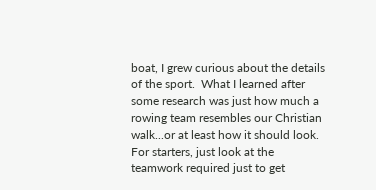boat, I grew curious about the details of the sport.  What I learned after some research was just how much a rowing team resembles our Christian walk...or at least how it should look.  For starters, just look at the teamwork required just to get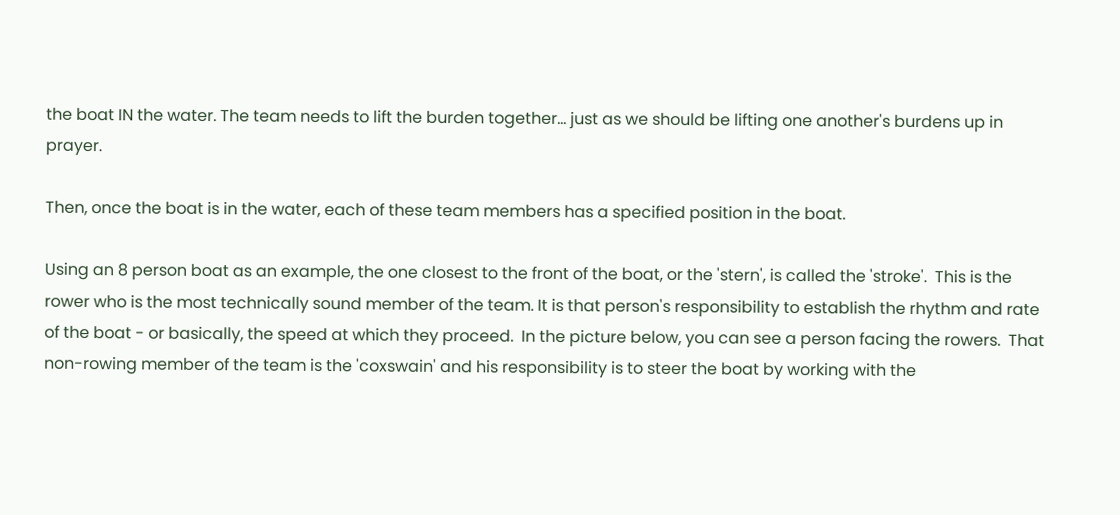the boat IN the water. The team needs to lift the burden together... just as we should be lifting one another's burdens up in prayer.

Then, once the boat is in the water, each of these team members has a specified position in the boat.

Using an 8 person boat as an example, the one closest to the front of the boat, or the 'stern', is called the 'stroke'.  This is the rower who is the most technically sound member of the team. It is that person's responsibility to establish the rhythm and rate of the boat - or basically, the speed at which they proceed.  In the picture below, you can see a person facing the rowers.  That non-rowing member of the team is the 'coxswain' and his responsibility is to steer the boat by working with the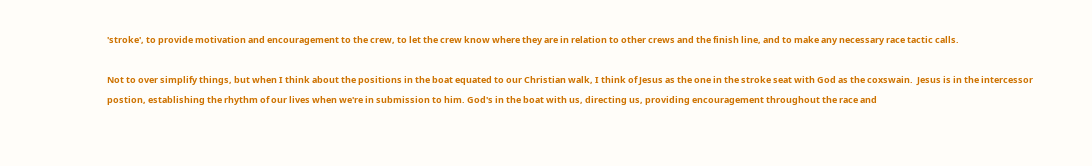'stroke', to provide motivation and encouragement to the crew, to let the crew know where they are in relation to other crews and the finish line, and to make any necessary race tactic calls.

Not to over simplify things, but when I think about the positions in the boat equated to our Christian walk, I think of Jesus as the one in the stroke seat with God as the coxswain.  Jesus is in the intercessor postion, establishing the rhythm of our lives when we're in submission to him. God's in the boat with us, directing us, providing encouragement throughout the race and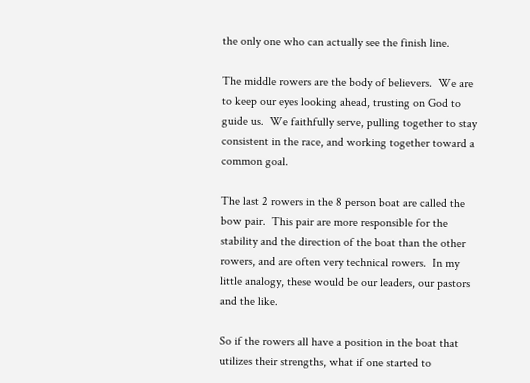the only one who can actually see the finish line.

The middle rowers are the body of believers.  We are to keep our eyes looking ahead, trusting on God to guide us.  We faithfully serve, pulling together to stay consistent in the race, and working together toward a common goal.

The last 2 rowers in the 8 person boat are called the bow pair.  This pair are more responsible for the stability and the direction of the boat than the other rowers, and are often very technical rowers.  In my little analogy, these would be our leaders, our pastors and the like.

So if the rowers all have a position in the boat that utilizes their strengths, what if one started to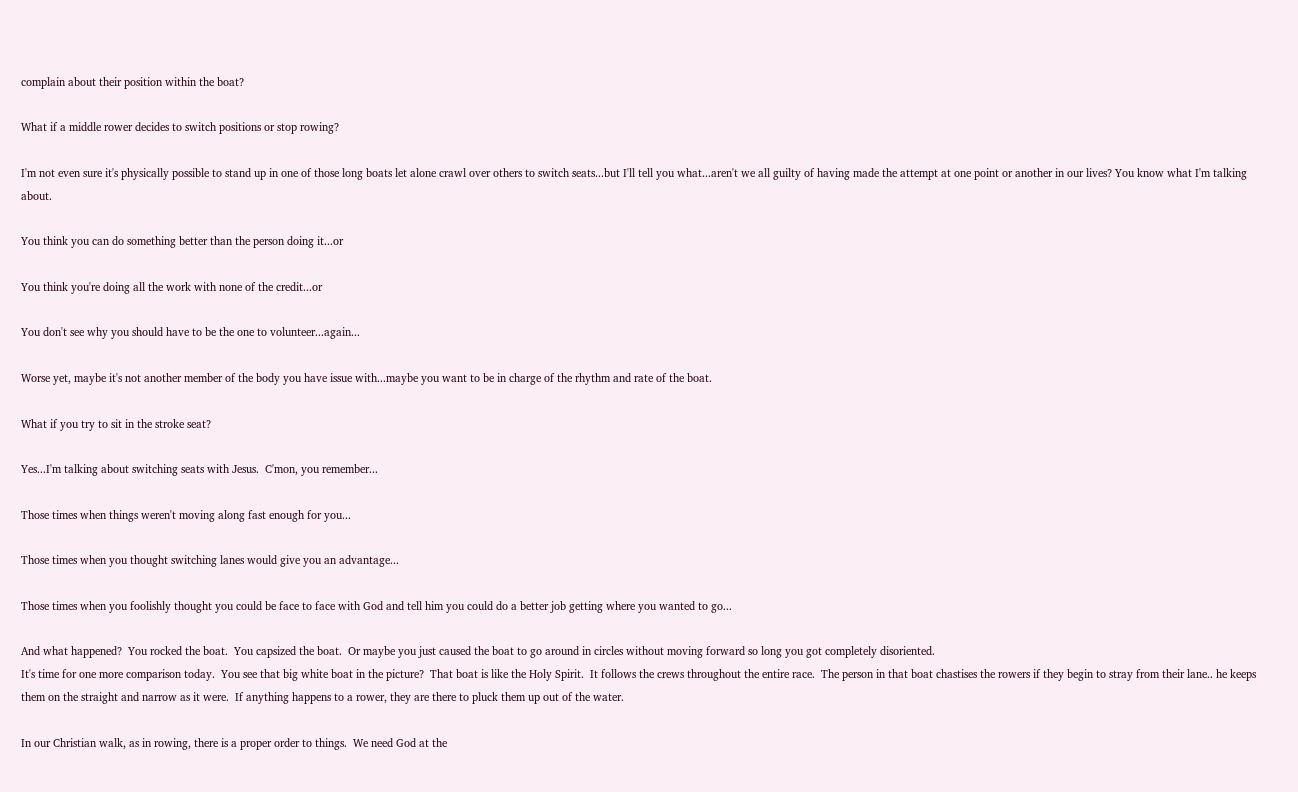complain about their position within the boat?

What if a middle rower decides to switch positions or stop rowing?

I'm not even sure it's physically possible to stand up in one of those long boats let alone crawl over others to switch seats...but I'll tell you what...aren't we all guilty of having made the attempt at one point or another in our lives? You know what I'm talking about.

You think you can do something better than the person doing it...or

You think you're doing all the work with none of the credit...or

You don't see why you should have to be the one to volunteer...again...

Worse yet, maybe it's not another member of the body you have issue with...maybe you want to be in charge of the rhythm and rate of the boat.

What if you try to sit in the stroke seat?

Yes...I'm talking about switching seats with Jesus.  C'mon, you remember...

Those times when things weren't moving along fast enough for you...

Those times when you thought switching lanes would give you an advantage...

Those times when you foolishly thought you could be face to face with God and tell him you could do a better job getting where you wanted to go...

And what happened?  You rocked the boat.  You capsized the boat.  Or maybe you just caused the boat to go around in circles without moving forward so long you got completely disoriented.
It's time for one more comparison today.  You see that big white boat in the picture?  That boat is like the Holy Spirit.  It follows the crews throughout the entire race.  The person in that boat chastises the rowers if they begin to stray from their lane.. he keeps them on the straight and narrow as it were.  If anything happens to a rower, they are there to pluck them up out of the water.

In our Christian walk, as in rowing, there is a proper order to things.  We need God at the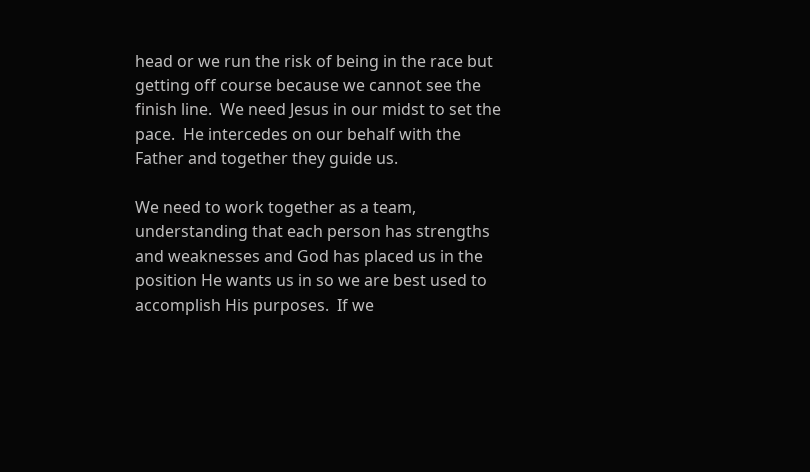head or we run the risk of being in the race but getting off course because we cannot see the finish line.  We need Jesus in our midst to set the pace.  He intercedes on our behalf with the Father and together they guide us.

We need to work together as a team, understanding that each person has strengths and weaknesses and God has placed us in the position He wants us in so we are best used to accomplish His purposes.  If we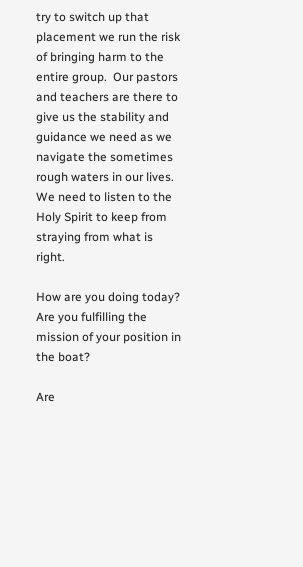try to switch up that placement we run the risk of bringing harm to the entire group.  Our pastors and teachers are there to give us the stability and guidance we need as we navigate the sometimes rough waters in our lives.  We need to listen to the Holy Spirit to keep from straying from what is right.

How are you doing today?  Are you fulfilling the mission of your position in the boat?

Are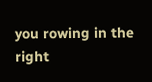you rowing in the right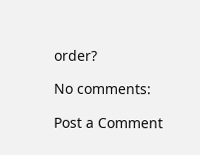order?

No comments:

Post a Comment